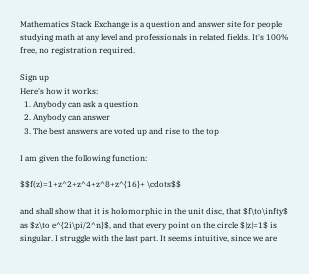Mathematics Stack Exchange is a question and answer site for people studying math at any level and professionals in related fields. It's 100% free, no registration required.

Sign up
Here's how it works:
  1. Anybody can ask a question
  2. Anybody can answer
  3. The best answers are voted up and rise to the top

I am given the following function:

$$f(z)=1+z^2+z^4+z^8+z^{16}+ \cdots$$

and shall show that it is holomorphic in the unit disc, that $f\to\infty$ as $z\to e^{2i\pi/2^n}$, and that every point on the circle $|z|=1$ is singular. I struggle with the last part. It seems intuitive, since we are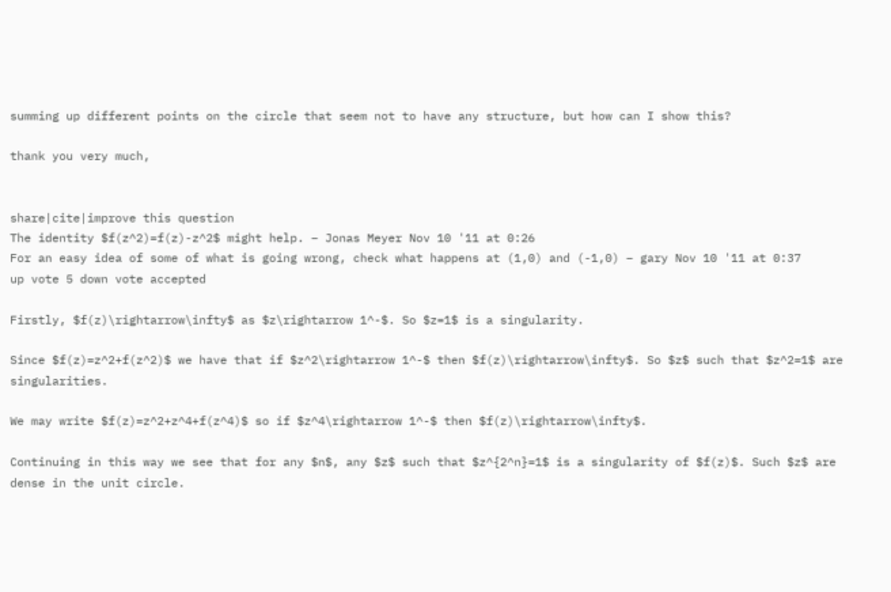summing up different points on the circle that seem not to have any structure, but how can I show this?

thank you very much,


share|cite|improve this question
The identity $f(z^2)=f(z)-z^2$ might help. – Jonas Meyer Nov 10 '11 at 0:26
For an easy idea of some of what is going wrong, check what happens at (1,0) and (-1,0) – gary Nov 10 '11 at 0:37
up vote 5 down vote accepted

Firstly, $f(z)\rightarrow\infty$ as $z\rightarrow 1^-$. So $z=1$ is a singularity.

Since $f(z)=z^2+f(z^2)$ we have that if $z^2\rightarrow 1^-$ then $f(z)\rightarrow\infty$. So $z$ such that $z^2=1$ are singularities.

We may write $f(z)=z^2+z^4+f(z^4)$ so if $z^4\rightarrow 1^-$ then $f(z)\rightarrow\infty$.

Continuing in this way we see that for any $n$, any $z$ such that $z^{2^n}=1$ is a singularity of $f(z)$. Such $z$ are dense in the unit circle.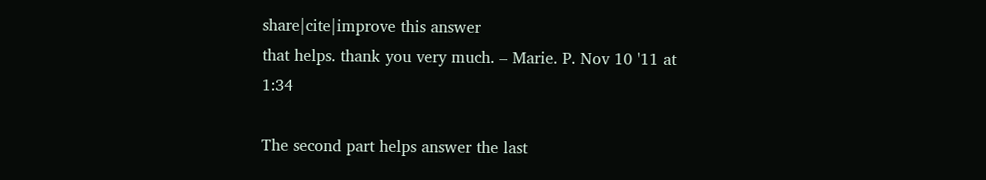share|cite|improve this answer
that helps. thank you very much. – Marie. P. Nov 10 '11 at 1:34

The second part helps answer the last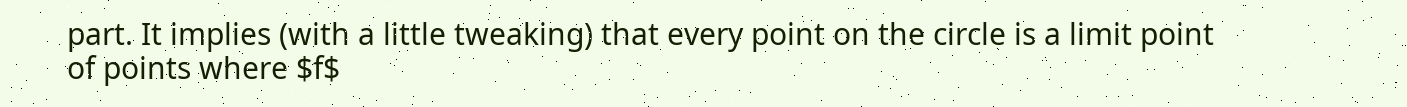part. It implies (with a little tweaking) that every point on the circle is a limit point of points where $f$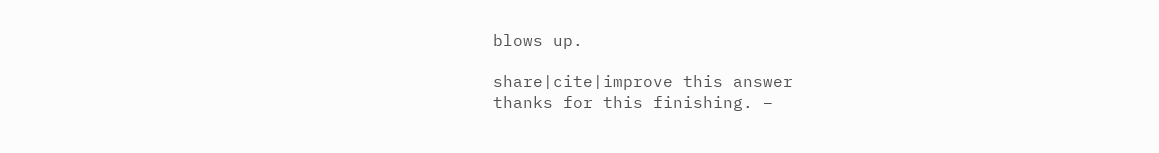blows up.

share|cite|improve this answer
thanks for this finishing. –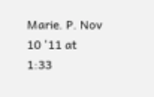Marie. P. Nov 10 '11 at 1:33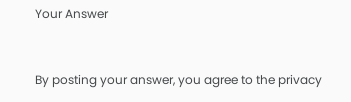Your Answer


By posting your answer, you agree to the privacy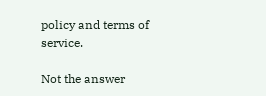policy and terms of service.

Not the answer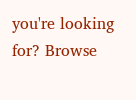you're looking for? Browse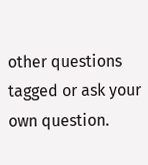other questions tagged or ask your own question.